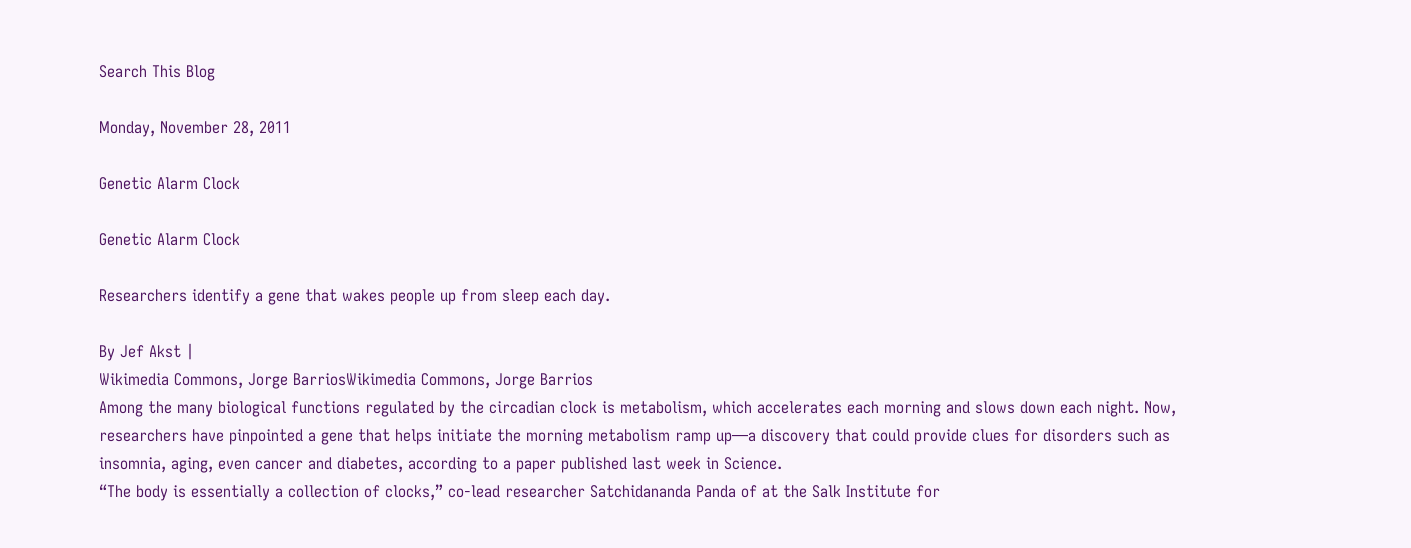Search This Blog

Monday, November 28, 2011

Genetic Alarm Clock

Genetic Alarm Clock

Researchers identify a gene that wakes people up from sleep each day.

By Jef Akst |
Wikimedia Commons, Jorge BarriosWikimedia Commons, Jorge Barrios
Among the many biological functions regulated by the circadian clock is metabolism, which accelerates each morning and slows down each night. Now, researchers have pinpointed a gene that helps initiate the morning metabolism ramp up—a discovery that could provide clues for disorders such as insomnia, aging, even cancer and diabetes, according to a paper published last week in Science.
“The body is essentially a collection of clocks,” co-lead researcher Satchidananda Panda of at the Salk Institute for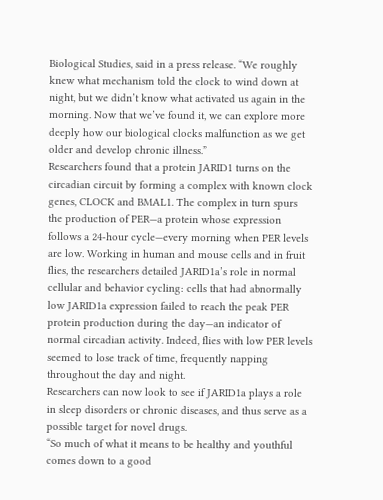Biological Studies, said in a press release. “We roughly knew what mechanism told the clock to wind down at night, but we didn’t know what activated us again in the morning. Now that we’ve found it, we can explore more deeply how our biological clocks malfunction as we get older and develop chronic illness.”
Researchers found that a protein JARID1 turns on the circadian circuit by forming a complex with known clock genes, CLOCK and BMAL1. The complex in turn spurs the production of PER—a protein whose expression follows a 24-hour cycle—every morning when PER levels are low. Working in human and mouse cells and in fruit flies, the researchers detailed JARID1a’s role in normal cellular and behavior cycling: cells that had abnormally low JARID1a expression failed to reach the peak PER protein production during the day—an indicator of normal circadian activity. Indeed, flies with low PER levels seemed to lose track of time, frequently napping throughout the day and night.
Researchers can now look to see if JARID1a plays a role in sleep disorders or chronic diseases, and thus serve as a possible target for novel drugs.
“So much of what it means to be healthy and youthful comes down to a good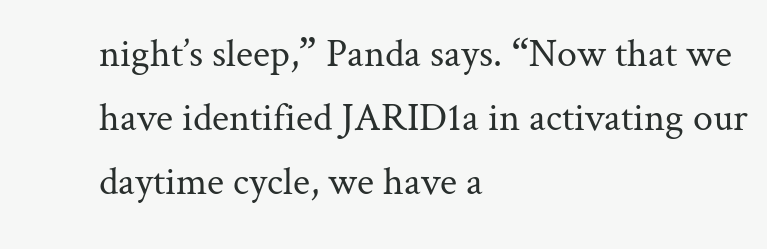night’s sleep,” Panda says. “Now that we have identified JARID1a in activating our daytime cycle, we have a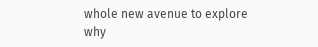whole new avenue to explore why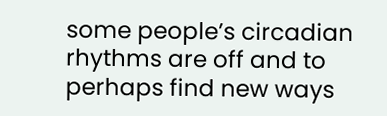some people’s circadian rhythms are off and to perhaps find new ways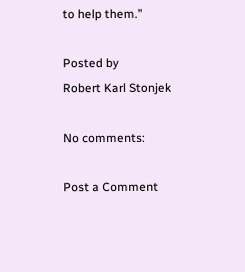to help them.”

Posted by
Robert Karl Stonjek

No comments:

Post a Comment